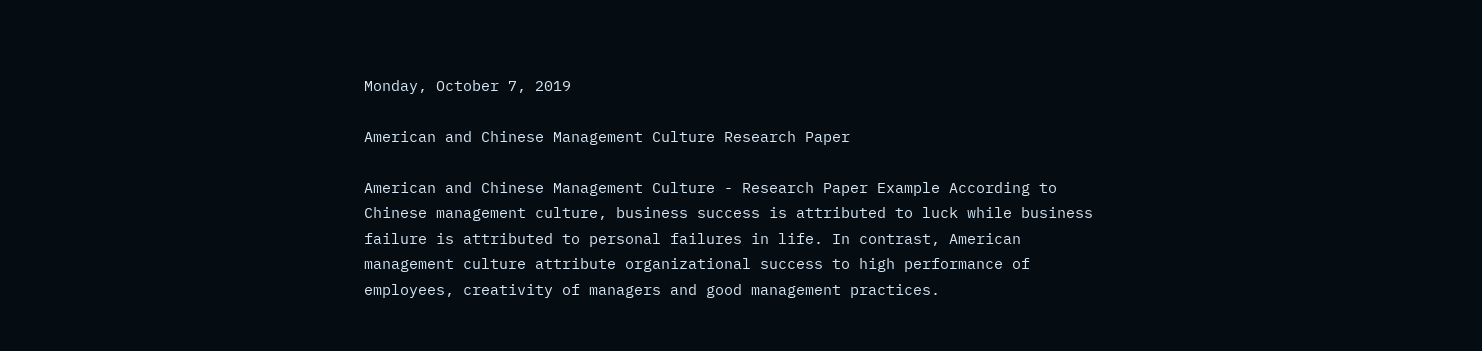Monday, October 7, 2019

American and Chinese Management Culture Research Paper

American and Chinese Management Culture - Research Paper Example According to Chinese management culture, business success is attributed to luck while business failure is attributed to personal failures in life. In contrast, American management culture attribute organizational success to high performance of employees, creativity of managers and good management practices.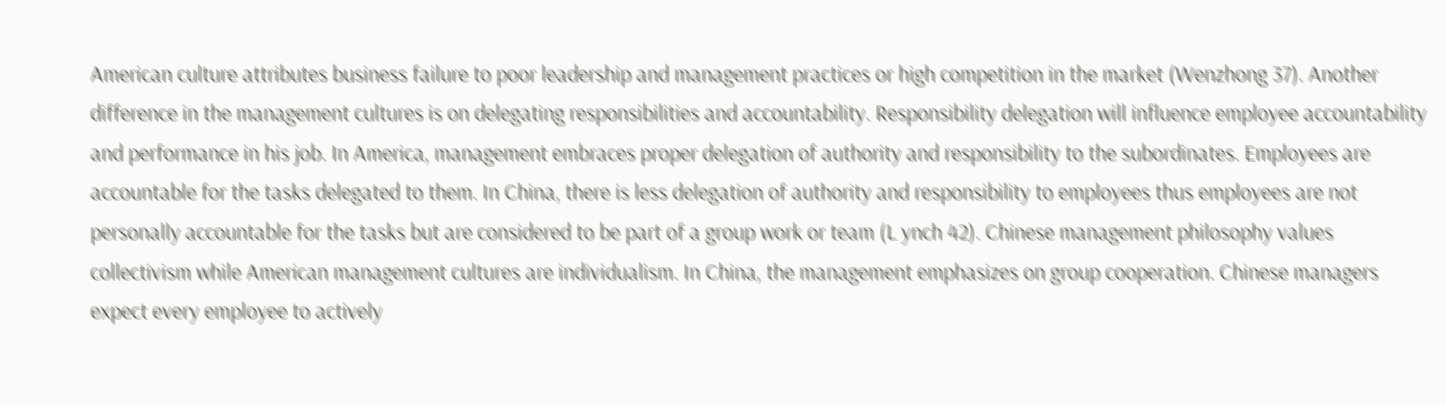American culture attributes business failure to poor leadership and management practices or high competition in the market (Wenzhong 37). Another difference in the management cultures is on delegating responsibilities and accountability. Responsibility delegation will influence employee accountability and performance in his job. In America, management embraces proper delegation of authority and responsibility to the subordinates. Employees are accountable for the tasks delegated to them. In China, there is less delegation of authority and responsibility to employees thus employees are not personally accountable for the tasks but are considered to be part of a group work or team (L ynch 42). Chinese management philosophy values collectivism while American management cultures are individualism. In China, the management emphasizes on group cooperation. Chinese managers expect every employee to actively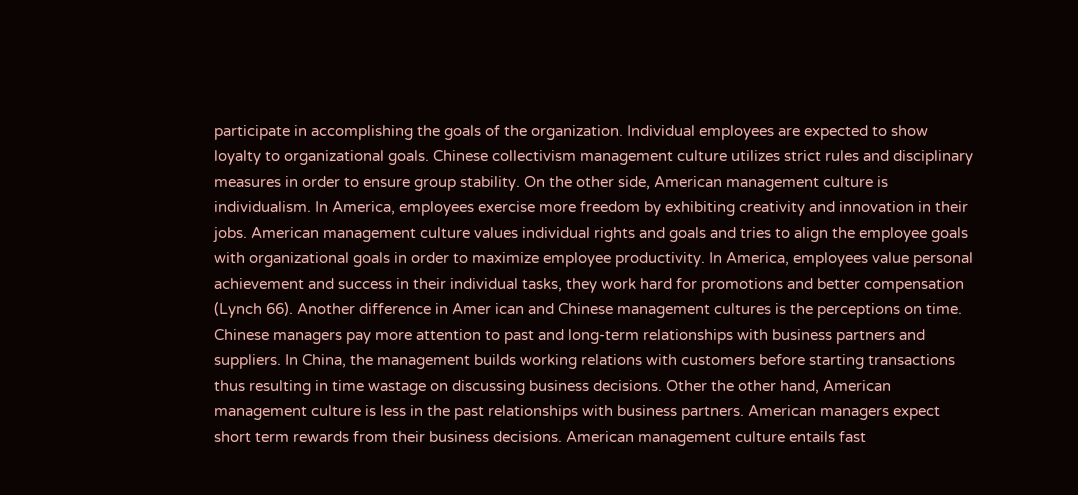participate in accomplishing the goals of the organization. Individual employees are expected to show loyalty to organizational goals. Chinese collectivism management culture utilizes strict rules and disciplinary measures in order to ensure group stability. On the other side, American management culture is individualism. In America, employees exercise more freedom by exhibiting creativity and innovation in their jobs. American management culture values individual rights and goals and tries to align the employee goals with organizational goals in order to maximize employee productivity. In America, employees value personal achievement and success in their individual tasks, they work hard for promotions and better compensation (Lynch 66). Another difference in Amer ican and Chinese management cultures is the perceptions on time. Chinese managers pay more attention to past and long-term relationships with business partners and suppliers. In China, the management builds working relations with customers before starting transactions thus resulting in time wastage on discussing business decisions. Other the other hand, American management culture is less in the past relationships with business partners. American managers expect short term rewards from their business decisions. American management culture entails fast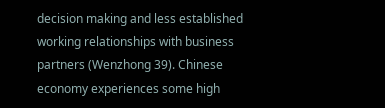decision making and less established working relationships with business partners (Wenzhong 39). Chinese economy experiences some high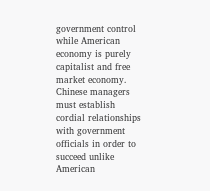government control while American economy is purely capitalist and free market economy. Chinese managers must establish cordial relationships with government officials in order to succeed unlike American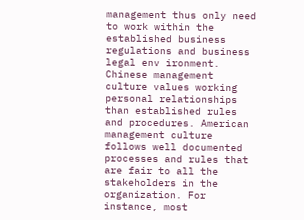management thus only need to work within the established business regulations and business legal env ironment. Chinese management culture values working personal relationships than established rules and procedures. American management culture follows well documented processes and rules that are fair to all the stakeholders in the organization. For instance, most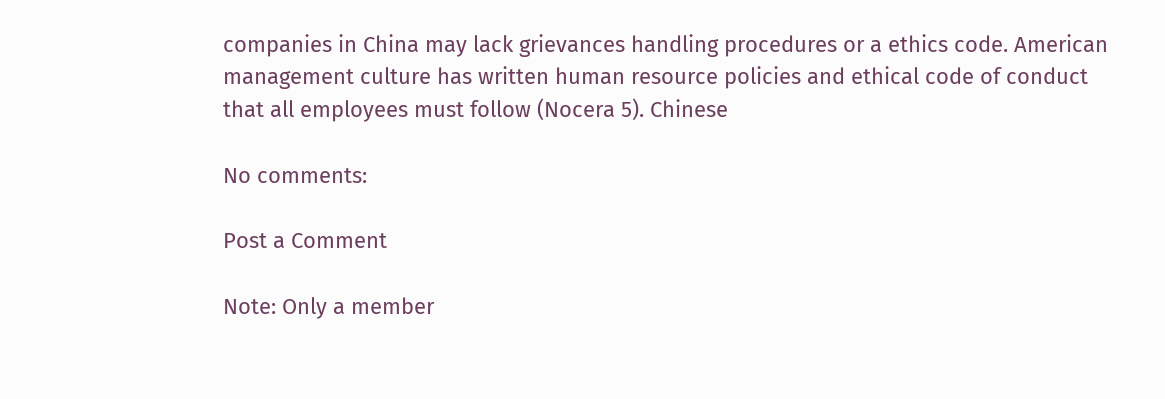companies in China may lack grievances handling procedures or a ethics code. American management culture has written human resource policies and ethical code of conduct that all employees must follow (Nocera 5). Chinese

No comments:

Post a Comment

Note: Only a member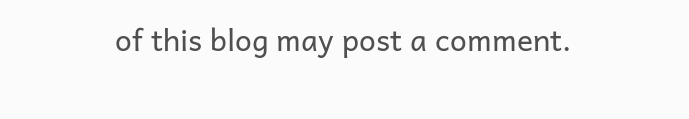of this blog may post a comment.